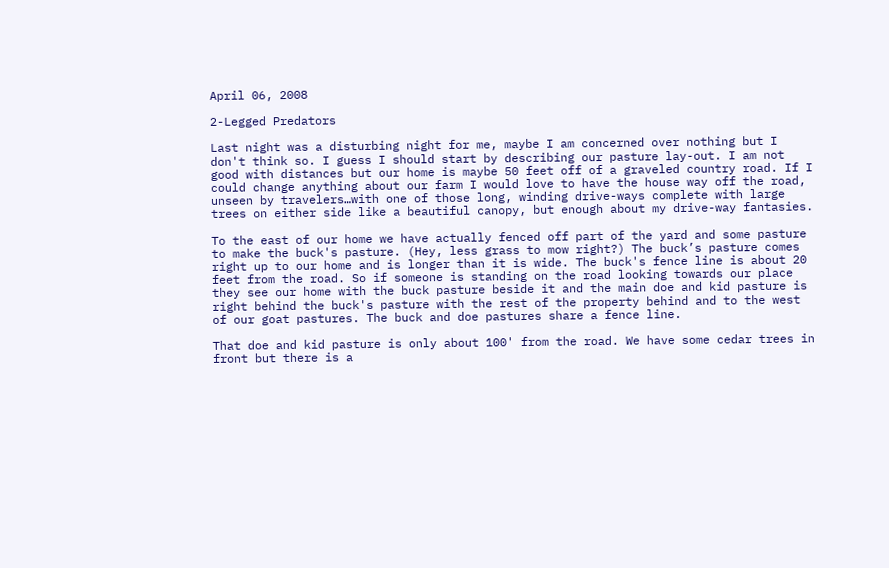April 06, 2008

2-Legged Predators

Last night was a disturbing night for me, maybe I am concerned over nothing but I don't think so. I guess I should start by describing our pasture lay-out. I am not good with distances but our home is maybe 50 feet off of a graveled country road. If I could change anything about our farm I would love to have the house way off the road, unseen by travelers…with one of those long, winding drive-ways complete with large trees on either side like a beautiful canopy, but enough about my drive-way fantasies.

To the east of our home we have actually fenced off part of the yard and some pasture to make the buck's pasture. (Hey, less grass to mow right?) The buck’s pasture comes right up to our home and is longer than it is wide. The buck's fence line is about 20 feet from the road. So if someone is standing on the road looking towards our place they see our home with the buck pasture beside it and the main doe and kid pasture is right behind the buck's pasture with the rest of the property behind and to the west of our goat pastures. The buck and doe pastures share a fence line.

That doe and kid pasture is only about 100' from the road. We have some cedar trees in front but there is a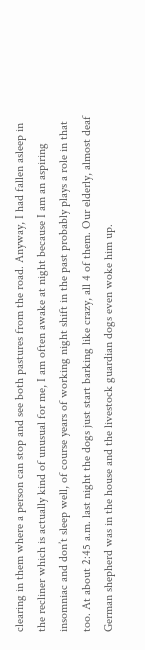clearing in them where a person can stop and see both pastures from the road. Anyway, I had fallen asleep in the recliner which is actually kind of unusual for me, I am often awake at night because I am an aspiring insomniac and don’t sleep well, of course years of working night shift in the past probably plays a role in that too. At about 2:45 a.m. last night the dogs just start barking like crazy, all 4 of them. Our elderly, almost deaf German shepherd was in the house and the livestock guardian dogs even woke him up.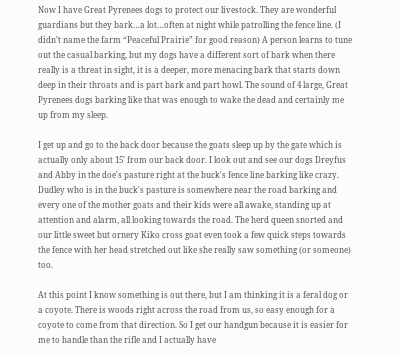Now I have Great Pyrenees dogs to protect our livestock. They are wonderful guardians but they bark…a lot…often at night while patrolling the fence line. (I didn’t name the farm “Peaceful Prairie” for good reason) A person learns to tune out the casual barking, but my dogs have a different sort of bark when there really is a threat in sight, it is a deeper, more menacing bark that starts down deep in their throats and is part bark and part howl. The sound of 4 large, Great Pyrenees dogs barking like that was enough to wake the dead and certainly me up from my sleep.

I get up and go to the back door because the goats sleep up by the gate which is actually only about 15' from our back door. I look out and see our dogs Dreyfus and Abby in the doe's pasture right at the buck's fence line barking like crazy. Dudley who is in the buck's pasture is somewhere near the road barking and every one of the mother goats and their kids were all awake, standing up at attention and alarm, all looking towards the road. The herd queen snorted and our little sweet but ornery Kiko cross goat even took a few quick steps towards the fence with her head stretched out like she really saw something (or someone) too.

At this point I know something is out there, but I am thinking it is a feral dog or a coyote. There is woods right across the road from us, so easy enough for a coyote to come from that direction. So I get our handgun because it is easier for me to handle than the rifle and I actually have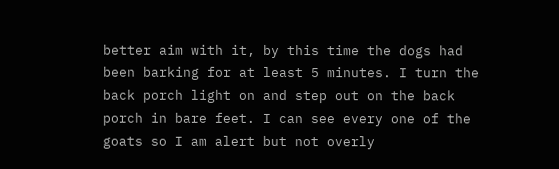better aim with it, by this time the dogs had been barking for at least 5 minutes. I turn the back porch light on and step out on the back porch in bare feet. I can see every one of the goats so I am alert but not overly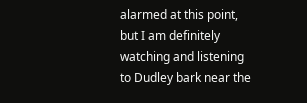alarmed at this point, but I am definitely watching and listening to Dudley bark near the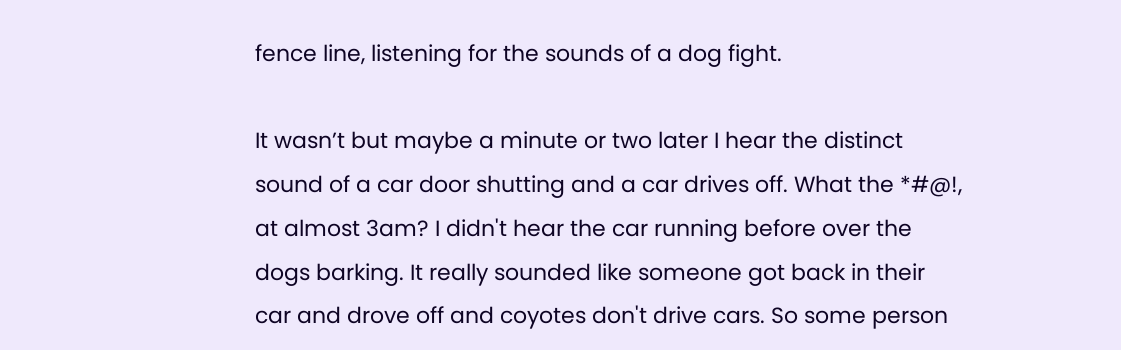fence line, listening for the sounds of a dog fight.

It wasn’t but maybe a minute or two later I hear the distinct sound of a car door shutting and a car drives off. What the *#@!, at almost 3am? I didn't hear the car running before over the dogs barking. It really sounded like someone got back in their car and drove off and coyotes don't drive cars. So some person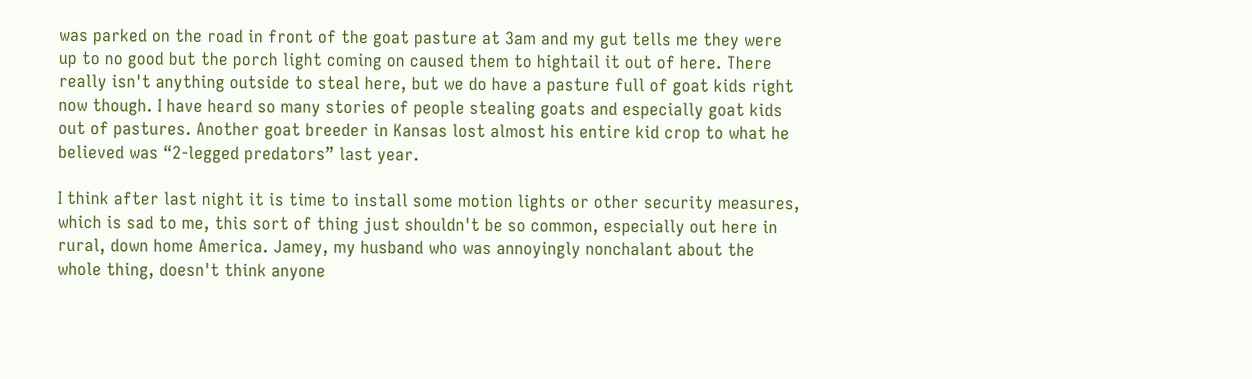was parked on the road in front of the goat pasture at 3am and my gut tells me they were up to no good but the porch light coming on caused them to hightail it out of here. There really isn't anything outside to steal here, but we do have a pasture full of goat kids right now though. I have heard so many stories of people stealing goats and especially goat kids out of pastures. Another goat breeder in Kansas lost almost his entire kid crop to what he believed was “2-legged predators” last year.

I think after last night it is time to install some motion lights or other security measures, which is sad to me, this sort of thing just shouldn't be so common, especially out here in rural, down home America. Jamey, my husband who was annoyingly nonchalant about the whole thing, doesn't think anyone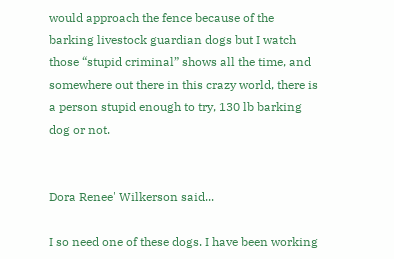would approach the fence because of the barking livestock guardian dogs but I watch those “stupid criminal” shows all the time, and somewhere out there in this crazy world, there is a person stupid enough to try, 130 lb barking dog or not.


Dora Renee' Wilkerson said...

I so need one of these dogs. I have been working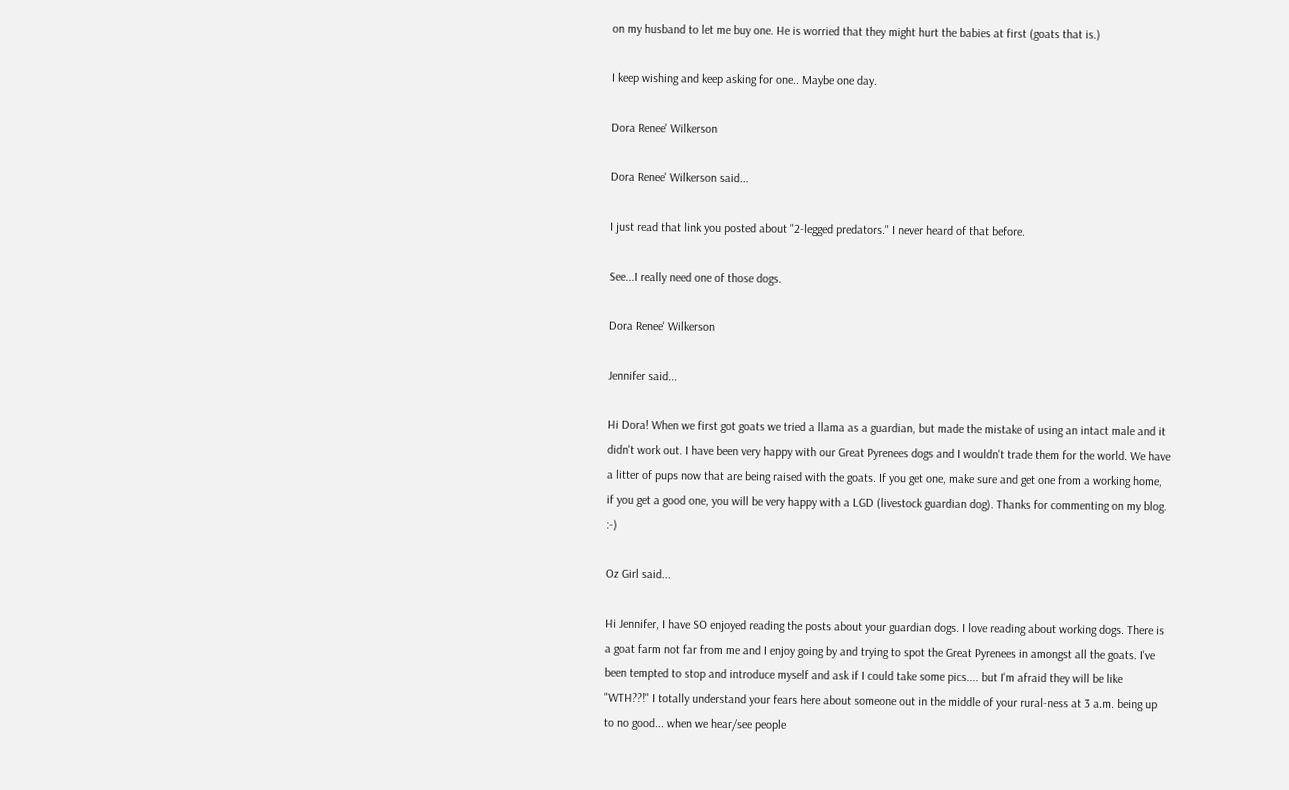on my husband to let me buy one. He is worried that they might hurt the babies at first (goats that is.)

I keep wishing and keep asking for one.. Maybe one day.

Dora Renee' Wilkerson

Dora Renee' Wilkerson said...

I just read that link you posted about "2-legged predators." I never heard of that before.

See...I really need one of those dogs.

Dora Renee' Wilkerson

Jennifer said...

Hi Dora! When we first got goats we tried a llama as a guardian, but made the mistake of using an intact male and it didn't work out. I have been very happy with our Great Pyrenees dogs and I wouldn't trade them for the world. We have a litter of pups now that are being raised with the goats. If you get one, make sure and get one from a working home, if you get a good one, you will be very happy with a LGD (livestock guardian dog). Thanks for commenting on my blog. :-)

Oz Girl said...

Hi Jennifer, I have SO enjoyed reading the posts about your guardian dogs. I love reading about working dogs. There is a goat farm not far from me and I enjoy going by and trying to spot the Great Pyrenees in amongst all the goats. I've been tempted to stop and introduce myself and ask if I could take some pics.... but I'm afraid they will be like "WTH??!" I totally understand your fears here about someone out in the middle of your rural-ness at 3 a.m. being up to no good... when we hear/see people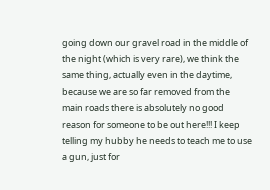going down our gravel road in the middle of the night (which is very rare), we think the same thing, actually even in the daytime, because we are so far removed from the main roads there is absolutely no good reason for someone to be out here!!! I keep telling my hubby he needs to teach me to use a gun, just for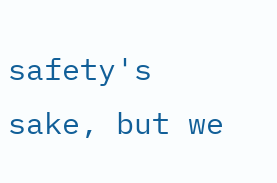safety's sake, but we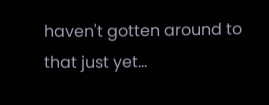haven't gotten around to that just yet...